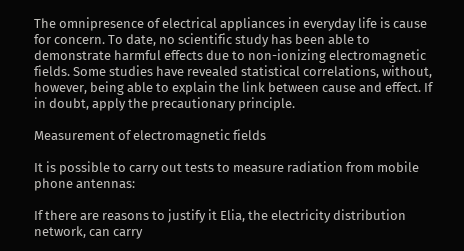The omnipresence of electrical appliances in everyday life is cause for concern. To date, no scientific study has been able to demonstrate harmful effects due to non-ionizing electromagnetic fields. Some studies have revealed statistical correlations, without, however, being able to explain the link between cause and effect. If in doubt, apply the precautionary principle.

Measurement of electromagnetic fields

It is possible to carry out tests to measure radiation from mobile phone antennas:

If there are reasons to justify it Elia, the electricity distribution network, can carry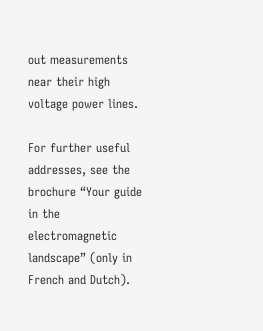out measurements near their high voltage power lines.

For further useful addresses, see the brochure “Your guide in the electromagnetic landscape” (only in French and Dutch).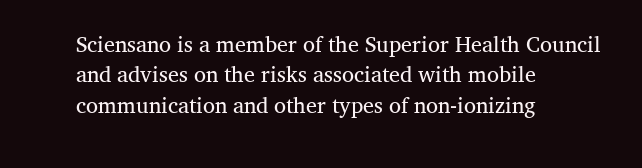Sciensano is a member of the Superior Health Council and advises on the risks associated with mobile communication and other types of non-ionizing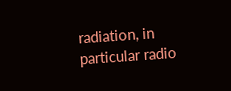radiation, in particular radio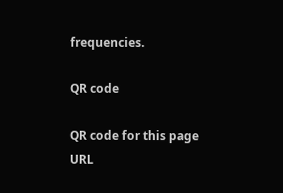frequencies.

QR code

QR code for this page URL